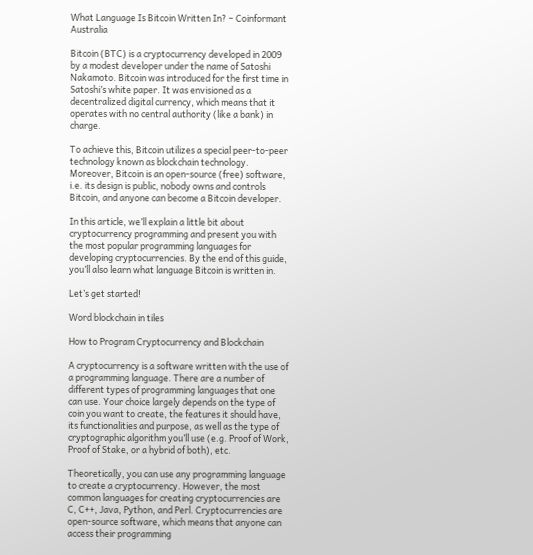What Language Is Bitcoin Written In? – Coinformant Australia

Bitcoin (BTC) is a cryptocurrency developed in 2009 by a modest developer under the name of Satoshi Nakamoto. Bitcoin was introduced for the first time in Satoshi’s white paper. It was envisioned as a decentralized digital currency, which means that it operates with no central authority (like a bank) in charge.

To achieve this, Bitcoin utilizes a special peer-to-peer technology known as blockchain technology. Moreover, Bitcoin is an open-source (free) software, i.e. its design is public, nobody owns and controls Bitcoin, and anyone can become a Bitcoin developer.

In this article, we’ll explain a little bit about cryptocurrency programming and present you with the most popular programming languages for developing cryptocurrencies. By the end of this guide, you’ll also learn what language Bitcoin is written in.

Let’s get started!

Word blockchain in tiles

How to Program Cryptocurrency and Blockchain

A cryptocurrency is a software written with the use of a programming language. There are a number of different types of programming languages that one can use. Your choice largely depends on the type of coin you want to create, the features it should have, its functionalities and purpose, as well as the type of cryptographic algorithm you’ll use (e.g. Proof of Work, Proof of Stake, or a hybrid of both), etc.

Theoretically, you can use any programming language to create a cryptocurrency. However, the most common languages for creating cryptocurrencies are C, C++, Java, Python, and Perl. Cryptocurrencies are open-source software, which means that anyone can access their programming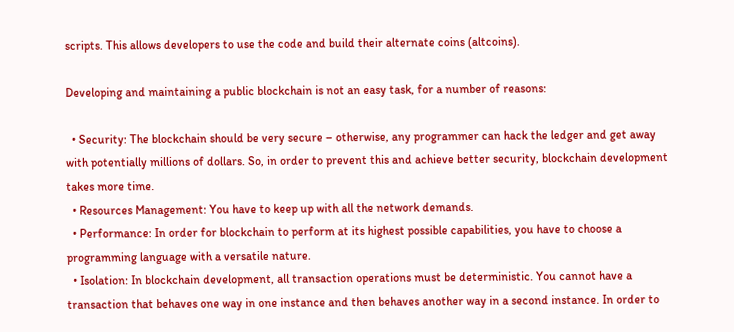scripts. This allows developers to use the code and build their alternate coins (altcoins).

Developing and maintaining a public blockchain is not an easy task, for a number of reasons:

  • Security: The blockchain should be very secure – otherwise, any programmer can hack the ledger and get away with potentially millions of dollars. So, in order to prevent this and achieve better security, blockchain development takes more time.
  • Resources Management: You have to keep up with all the network demands.
  • Performance: In order for blockchain to perform at its highest possible capabilities, you have to choose a programming language with a versatile nature.
  • Isolation: In blockchain development, all transaction operations must be deterministic. You cannot have a transaction that behaves one way in one instance and then behaves another way in a second instance. In order to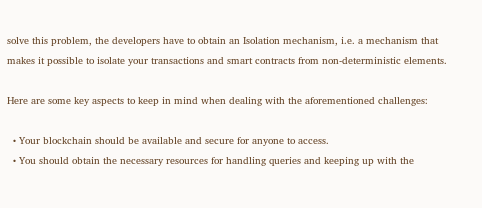solve this problem, the developers have to obtain an Isolation mechanism, i.e. a mechanism that makes it possible to isolate your transactions and smart contracts from non-deterministic elements.

Here are some key aspects to keep in mind when dealing with the aforementioned challenges:

  • Your blockchain should be available and secure for anyone to access.
  • You should obtain the necessary resources for handling queries and keeping up with the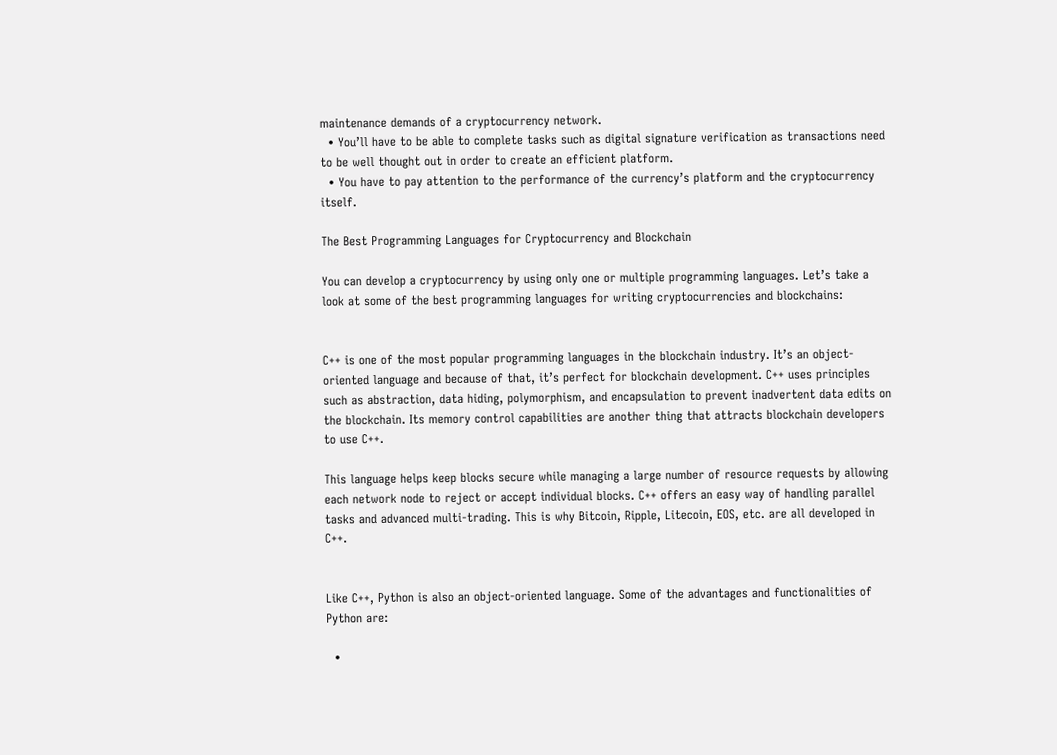maintenance demands of a cryptocurrency network.
  • You’ll have to be able to complete tasks such as digital signature verification as transactions need to be well thought out in order to create an efficient platform.
  • You have to pay attention to the performance of the currency’s platform and the cryptocurrency itself.

The Best Programming Languages for Cryptocurrency and Blockchain

You can develop a cryptocurrency by using only one or multiple programming languages. Let’s take a look at some of the best programming languages for writing cryptocurrencies and blockchains:


C++ is one of the most popular programming languages in the blockchain industry. It’s an object-oriented language and because of that, it’s perfect for blockchain development. C++ uses principles such as abstraction, data hiding, polymorphism, and encapsulation to prevent inadvertent data edits on the blockchain. Its memory control capabilities are another thing that attracts blockchain developers to use C++.

This language helps keep blocks secure while managing a large number of resource requests by allowing each network node to reject or accept individual blocks. C++ offers an easy way of handling parallel tasks and advanced multi-trading. This is why Bitcoin, Ripple, Litecoin, EOS, etc. are all developed in C++.


Like C++, Python is also an object-oriented language. Some of the advantages and functionalities of Python are:

  •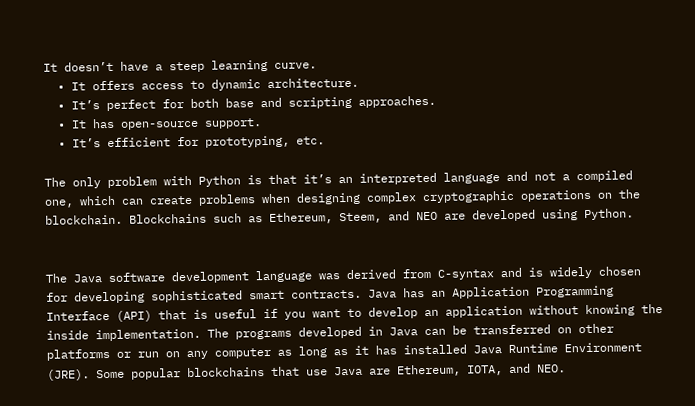It doesn’t have a steep learning curve.
  • It offers access to dynamic architecture.
  • It’s perfect for both base and scripting approaches.
  • It has open-source support.
  • It’s efficient for prototyping, etc.

The only problem with Python is that it’s an interpreted language and not a compiled one, which can create problems when designing complex cryptographic operations on the blockchain. Blockchains such as Ethereum, Steem, and NEO are developed using Python.


The Java software development language was derived from C-syntax and is widely chosen for developing sophisticated smart contracts. Java has an Application Programming Interface (API) that is useful if you want to develop an application without knowing the inside implementation. The programs developed in Java can be transferred on other platforms or run on any computer as long as it has installed Java Runtime Environment (JRE). Some popular blockchains that use Java are Ethereum, IOTA, and NEO.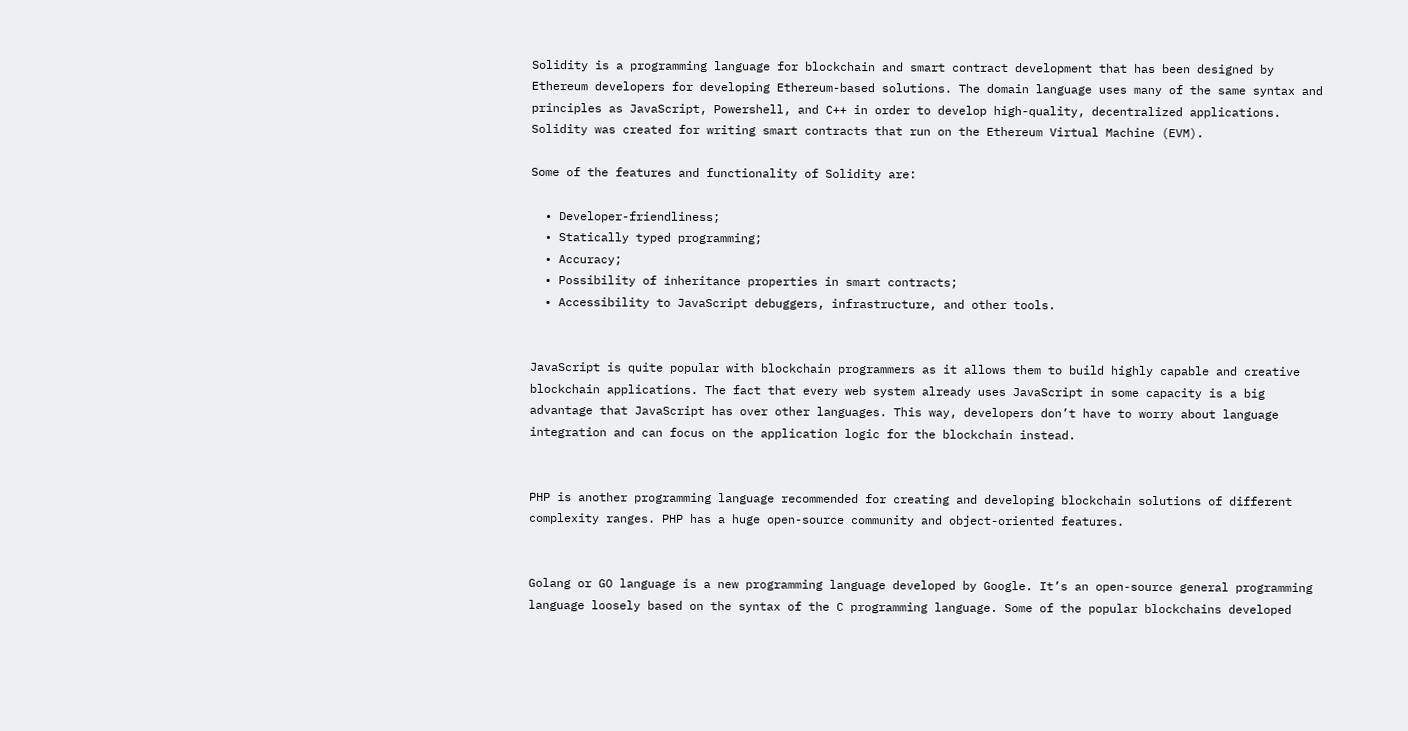Solidity is a programming language for blockchain and smart contract development that has been designed by Ethereum developers for developing Ethereum-based solutions. The domain language uses many of the same syntax and principles as JavaScript, Powershell, and C++ in order to develop high-quality, decentralized applications. Solidity was created for writing smart contracts that run on the Ethereum Virtual Machine (EVM).

Some of the features and functionality of Solidity are:

  • Developer-friendliness;
  • Statically typed programming;
  • Accuracy;
  • Possibility of inheritance properties in smart contracts;
  • Accessibility to JavaScript debuggers, infrastructure, and other tools.


JavaScript is quite popular with blockchain programmers as it allows them to build highly capable and creative blockchain applications. The fact that every web system already uses JavaScript in some capacity is a big advantage that JavaScript has over other languages. This way, developers don’t have to worry about language integration and can focus on the application logic for the blockchain instead.


PHP is another programming language recommended for creating and developing blockchain solutions of different complexity ranges. PHP has a huge open-source community and object-oriented features.


Golang or GO language is a new programming language developed by Google. It’s an open-source general programming language loosely based on the syntax of the C programming language. Some of the popular blockchains developed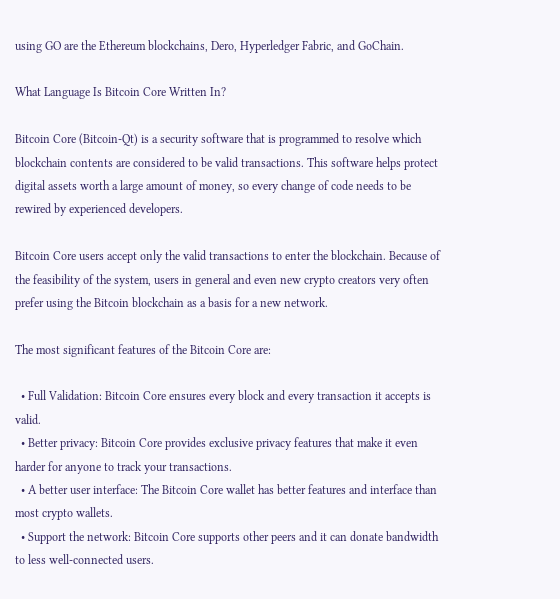using GO are the Ethereum blockchains, Dero, Hyperledger Fabric, and GoChain.

What Language Is Bitcoin Core Written In?

Bitcoin Core (Bitcoin-Qt) is a security software that is programmed to resolve which blockchain contents are considered to be valid transactions. This software helps protect digital assets worth a large amount of money, so every change of code needs to be rewired by experienced developers.

Bitcoin Core users accept only the valid transactions to enter the blockchain. Because of the feasibility of the system, users in general and even new crypto creators very often prefer using the Bitcoin blockchain as a basis for a new network.

The most significant features of the Bitcoin Core are:

  • Full Validation: Bitcoin Core ensures every block and every transaction it accepts is valid.
  • Better privacy: Bitcoin Core provides exclusive privacy features that make it even harder for anyone to track your transactions.
  • A better user interface: The Bitcoin Core wallet has better features and interface than most crypto wallets.
  • Support the network: Bitcoin Core supports other peers and it can donate bandwidth to less well-connected users.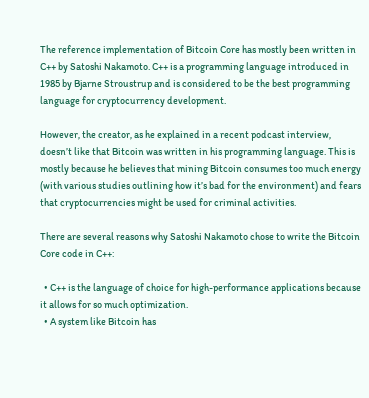The reference implementation of Bitcoin Core has mostly been written in C++ by Satoshi Nakamoto. C++ is a programming language introduced in 1985 by Bjarne Stroustrup and is considered to be the best programming language for cryptocurrency development.

However, the creator, as he explained in a recent podcast interview, doesn’t like that Bitcoin was written in his programming language. This is mostly because he believes that mining Bitcoin consumes too much energy (with various studies outlining how it’s bad for the environment) and fears that cryptocurrencies might be used for criminal activities.

There are several reasons why Satoshi Nakamoto chose to write the Bitcoin Core code in C++:

  • C++ is the language of choice for high-performance applications because it allows for so much optimization.
  • A system like Bitcoin has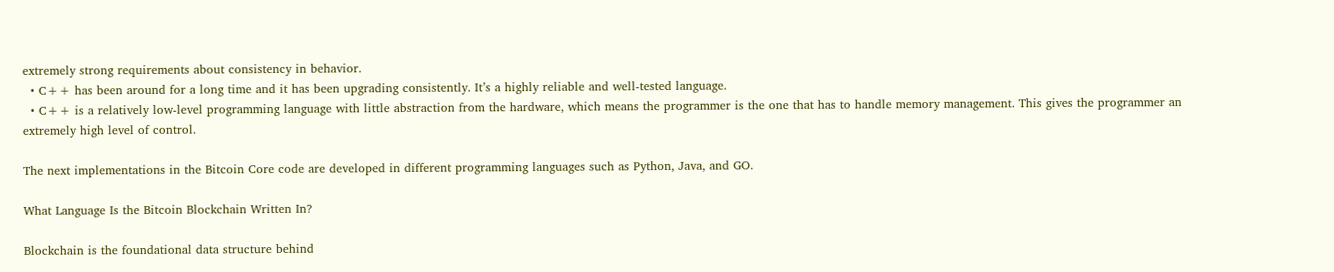extremely strong requirements about consistency in behavior.
  • C++ has been around for a long time and it has been upgrading consistently. It’s a highly reliable and well-tested language.
  • C++ is a relatively low-level programming language with little abstraction from the hardware, which means the programmer is the one that has to handle memory management. This gives the programmer an extremely high level of control.

The next implementations in the Bitcoin Core code are developed in different programming languages such as Python, Java, and GO.

What Language Is the Bitcoin Blockchain Written In?

Blockchain is the foundational data structure behind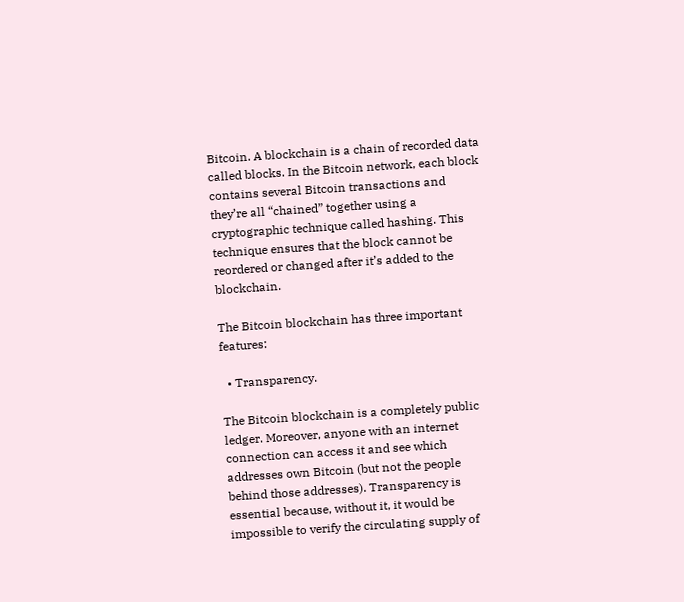Bitcoin. A blockchain is a chain of recorded data called blocks. In the Bitcoin network, each block contains several Bitcoin transactions and they’re all “chained” together using a cryptographic technique called hashing. This technique ensures that the block cannot be reordered or changed after it’s added to the blockchain.

The Bitcoin blockchain has three important features:

  • Transparency.

The Bitcoin blockchain is a completely public ledger. Moreover, anyone with an internet connection can access it and see which addresses own Bitcoin (but not the people behind those addresses). Transparency is essential because, without it, it would be impossible to verify the circulating supply of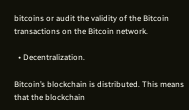bitcoins or audit the validity of the Bitcoin transactions on the Bitcoin network.

  • Decentralization.

Bitcoin’s blockchain is distributed. This means that the blockchain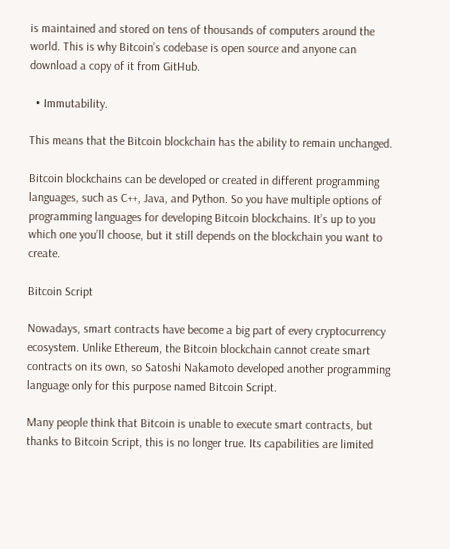is maintained and stored on tens of thousands of computers around the world. This is why Bitcoin’s codebase is open source and anyone can download a copy of it from GitHub.

  • Immutability.

This means that the Bitcoin blockchain has the ability to remain unchanged.

Bitcoin blockchains can be developed or created in different programming languages, such as C++, Java, and Python. So you have multiple options of programming languages for developing Bitcoin blockchains. It’s up to you which one you’ll choose, but it still depends on the blockchain you want to create.

Bitcoin Script

Nowadays, smart contracts have become a big part of every cryptocurrency ecosystem. Unlike Ethereum, the Bitcoin blockchain cannot create smart contracts on its own, so Satoshi Nakamoto developed another programming language only for this purpose named Bitcoin Script.

Many people think that Bitcoin is unable to execute smart contracts, but thanks to Bitcoin Script, this is no longer true. Its capabilities are limited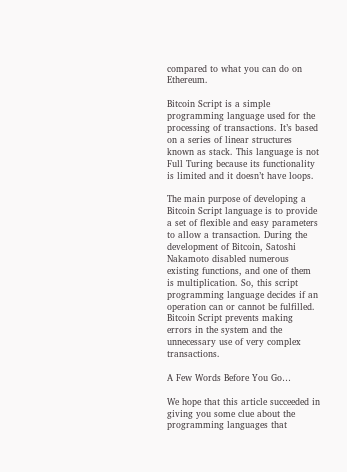compared to what you can do on Ethereum.

Bitcoin Script is a simple programming language used for the processing of transactions. It’s based on a series of linear structures known as stack. This language is not Full Turing because its functionality is limited and it doesn’t have loops.

The main purpose of developing a Bitcoin Script language is to provide a set of flexible and easy parameters to allow a transaction. During the development of Bitcoin, Satoshi Nakamoto disabled numerous existing functions, and one of them is multiplication. So, this script programming language decides if an operation can or cannot be fulfilled. Bitcoin Script prevents making errors in the system and the unnecessary use of very complex transactions.

A Few Words Before You Go…

We hope that this article succeeded in giving you some clue about the programming languages that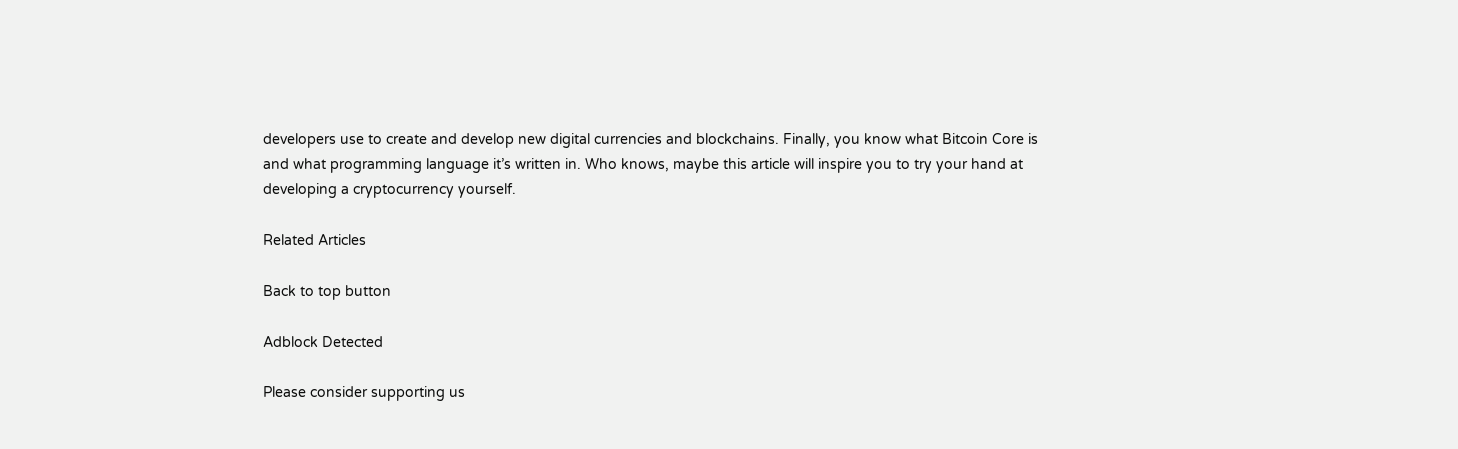developers use to create and develop new digital currencies and blockchains. Finally, you know what Bitcoin Core is and what programming language it’s written in. Who knows, maybe this article will inspire you to try your hand at developing a cryptocurrency yourself.

Related Articles

Back to top button

Adblock Detected

Please consider supporting us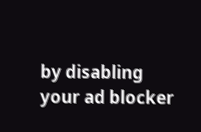by disabling your ad blocker